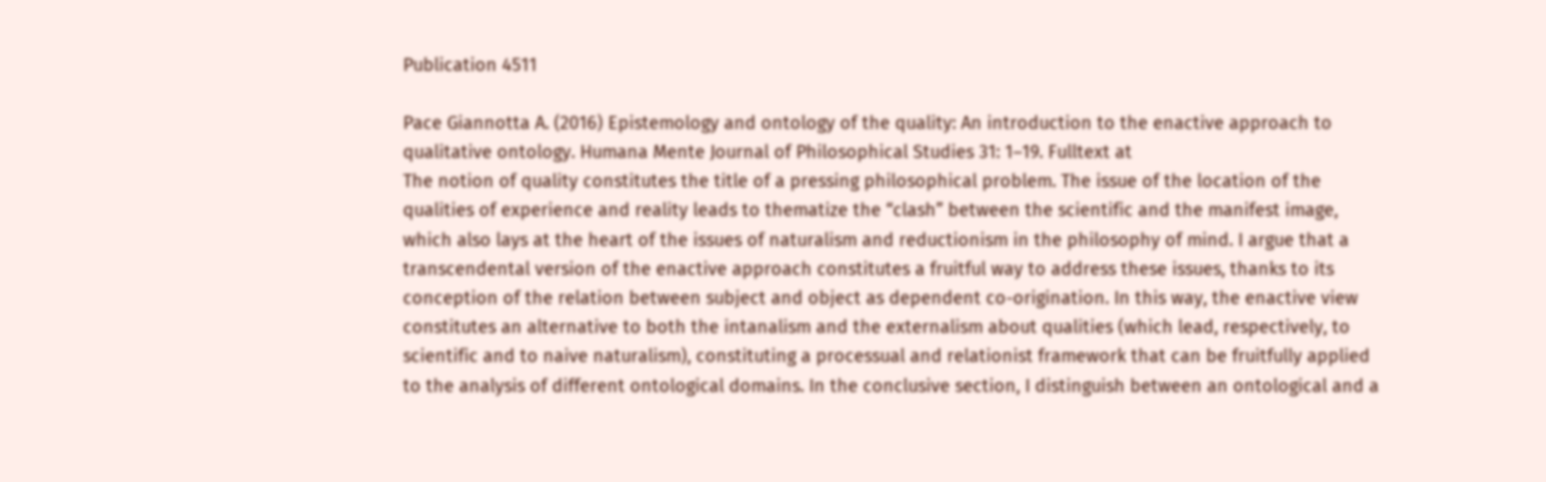Publication 4511

Pace Giannotta A. (2016) Epistemology and ontology of the quality: An introduction to the enactive approach to qualitative ontology. Humana Mente Journal of Philosophical Studies 31: 1–19. Fulltext at
The notion of quality constitutes the title of a pressing philosophical problem. The issue of the location of the qualities of experience and reality leads to thematize the “clash” between the scientific and the manifest image, which also lays at the heart of the issues of naturalism and reductionism in the philosophy of mind. I argue that a transcendental version of the enactive approach constitutes a fruitful way to address these issues, thanks to its conception of the relation between subject and object as dependent co-origination. In this way, the enactive view constitutes an alternative to both the intanalism and the externalism about qualities (which lead, respectively, to scientific and to naive naturalism), constituting a processual and relationist framework that can be fruitfully applied to the analysis of different ontological domains. In the conclusive section, I distinguish between an ontological and a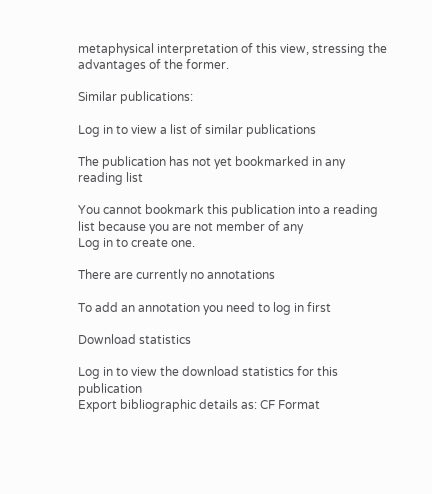metaphysical interpretation of this view, stressing the advantages of the former.

Similar publications:

Log in to view a list of similar publications

The publication has not yet bookmarked in any reading list

You cannot bookmark this publication into a reading list because you are not member of any
Log in to create one.

There are currently no annotations

To add an annotation you need to log in first

Download statistics

Log in to view the download statistics for this publication
Export bibliographic details as: CF Format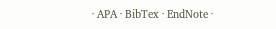· APA · BibTex · EndNote ·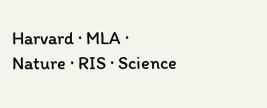Harvard · MLA · Nature · RIS · Science